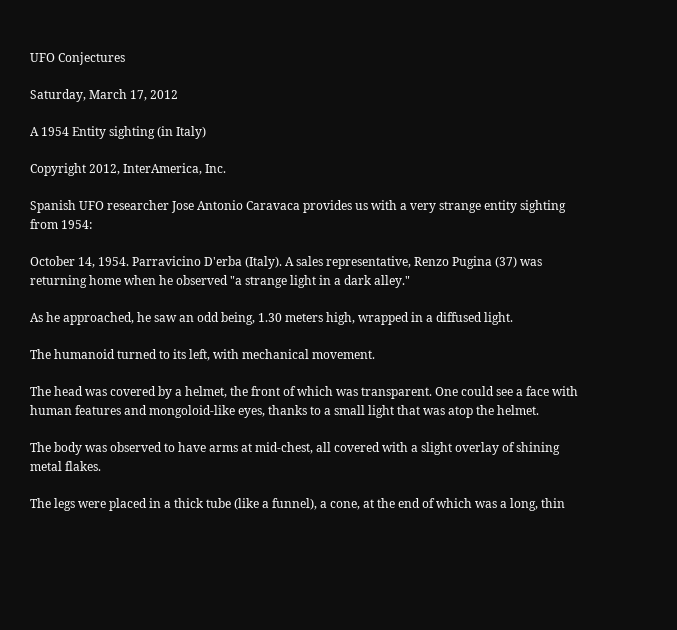UFO Conjectures

Saturday, March 17, 2012

A 1954 Entity sighting (in Italy)

Copyright 2012, InterAmerica, Inc.

Spanish UFO researcher Jose Antonio Caravaca provides us with a very strange entity sighting from 1954:

October 14, 1954. Parravicino D'erba (Italy). A sales representative, Renzo Pugina (37) was returning home when he observed "a strange light in a dark alley."

As he approached, he saw an odd being, 1.30 meters high, wrapped in a diffused light.

The humanoid turned to its left, with mechanical movement.

The head was covered by a helmet, the front of which was transparent. One could see a face with human features and mongoloid-like eyes, thanks to a small light that was atop the helmet.

The body was observed to have arms at mid-chest, all covered with a slight overlay of shining metal flakes.

The legs were placed in a thick tube (like a funnel), a cone, at the end of which was a long, thin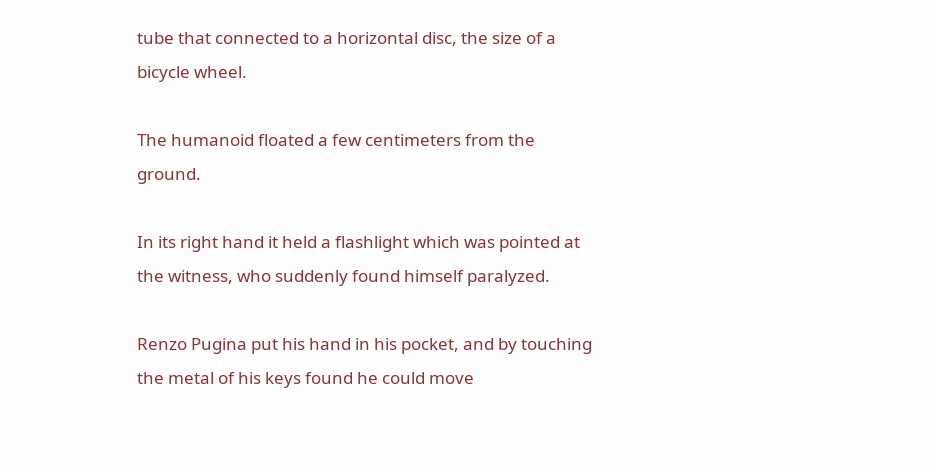tube that connected to a horizontal disc, the size of a bicycle wheel.

The humanoid floated a few centimeters from the ground.

In its right hand it held a flashlight which was pointed at the witness, who suddenly found himself paralyzed.

Renzo Pugina put his hand in his pocket, and by touching the metal of his keys found he could move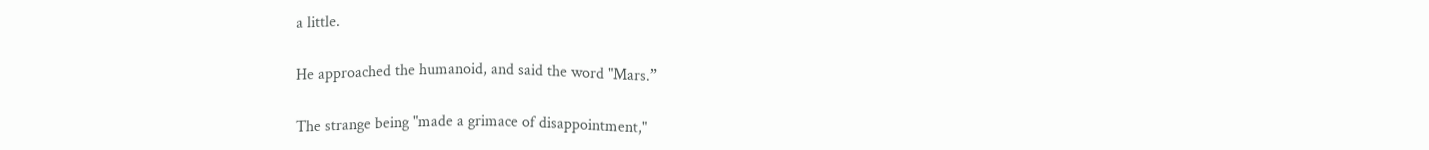a little.

He approached the humanoid, and said the word "Mars.”

The strange being "made a grimace of disappointment,"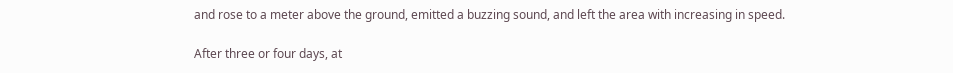and rose to a meter above the ground, emitted a buzzing sound, and left the area with increasing in speed.

After three or four days, at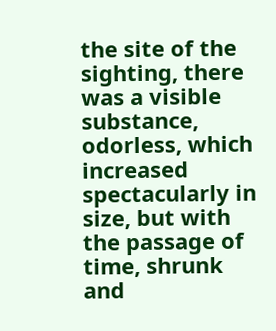the site of the sighting, there was a visible substance, odorless, which increased spectacularly in size, but with the passage of time, shrunk and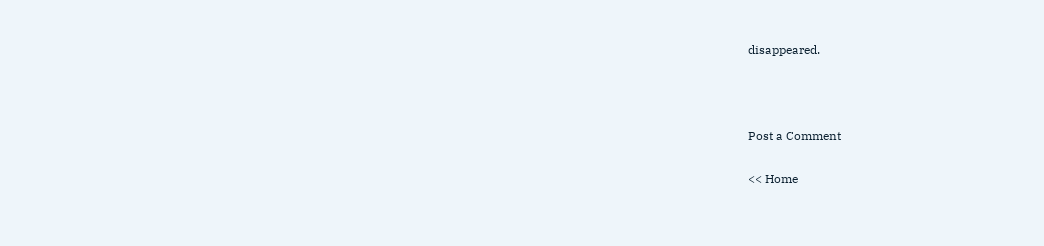disappeared.



Post a Comment

<< Home